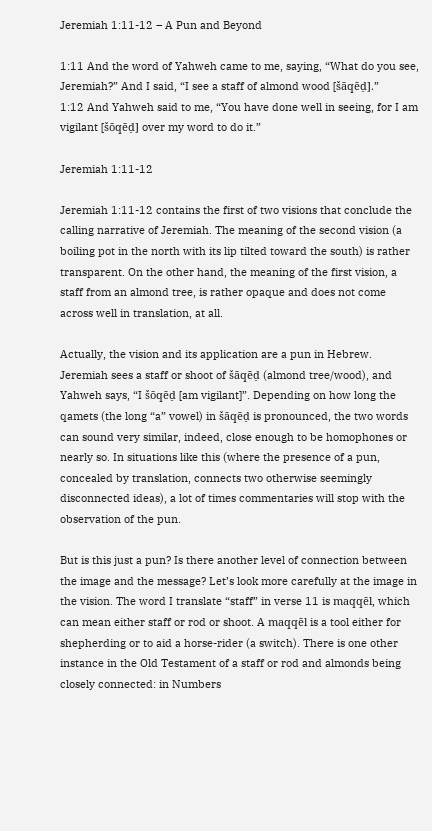Jeremiah 1:11-12 – A Pun and Beyond

1:11 And the word of Yahweh came to me, saying, “What do you see, Jeremiah?” And I said, “I see a staff of almond wood [šāqēd̠].”
1:12 And Yahweh said to me, “You have done well in seeing, for I am vigilant [šōqēd̠] over my word to do it.”

Jeremiah 1:11-12

Jeremiah 1:11-12 contains the first of two visions that conclude the calling narrative of Jeremiah. The meaning of the second vision (a boiling pot in the north with its lip tilted toward the south) is rather transparent. On the other hand, the meaning of the first vision, a staff from an almond tree, is rather opaque and does not come across well in translation, at all.

Actually, the vision and its application are a pun in Hebrew. Jeremiah sees a staff or shoot of šāqēd̠ (almond tree/wood), and Yahweh says, “I šōqēd̠ [am vigilant]”. Depending on how long the qamets (the long “a” vowel) in šāqēd̠ is pronounced, the two words can sound very similar, indeed, close enough to be homophones or nearly so. In situations like this (where the presence of a pun, concealed by translation, connects two otherwise seemingly disconnected ideas), a lot of times commentaries will stop with the observation of the pun.

But is this just a pun? Is there another level of connection between the image and the message? Let’s look more carefully at the image in the vision. The word I translate “staff” in verse 11 is maqqēl, which can mean either staff or rod or shoot. A maqqēl is a tool either for shepherding or to aid a horse-rider (a switch). There is one other instance in the Old Testament of a staff or rod and almonds being closely connected: in Numbers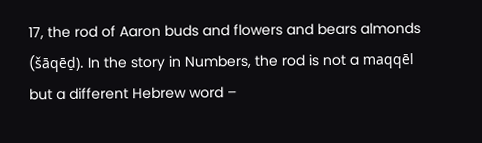17, the rod of Aaron buds and flowers and bears almonds (šāqēd̠). In the story in Numbers, the rod is not a maqqēl but a different Hebrew word –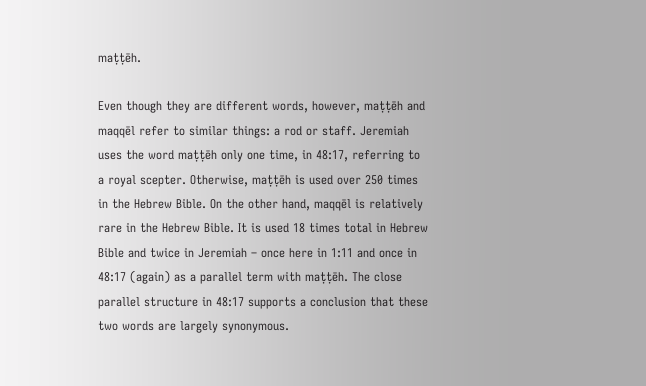maṭṭēh.

Even though they are different words, however, maṭṭēh and maqqēl refer to similar things: a rod or staff. Jeremiah uses the word maṭṭēh only one time, in 48:17, referring to a royal scepter. Otherwise, maṭṭēh is used over 250 times in the Hebrew Bible. On the other hand, maqqēl is relatively rare in the Hebrew Bible. It is used 18 times total in Hebrew Bible and twice in Jeremiah – once here in 1:11 and once in 48:17 (again) as a parallel term with maṭṭēh. The close parallel structure in 48:17 supports a conclusion that these two words are largely synonymous.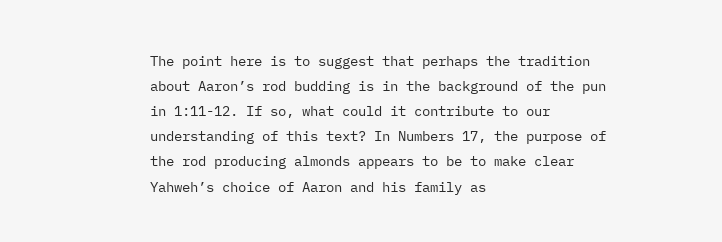The point here is to suggest that perhaps the tradition about Aaron’s rod budding is in the background of the pun in 1:11-12. If so, what could it contribute to our understanding of this text? In Numbers 17, the purpose of the rod producing almonds appears to be to make clear Yahweh’s choice of Aaron and his family as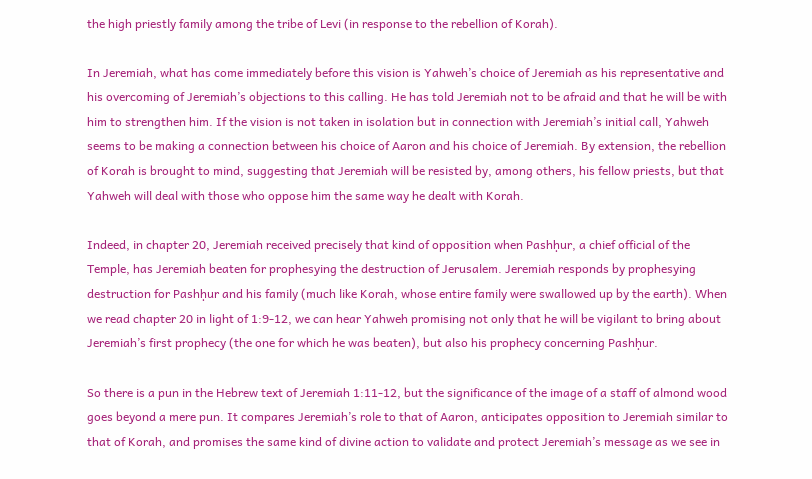the high priestly family among the tribe of Levi (in response to the rebellion of Korah).

In Jeremiah, what has come immediately before this vision is Yahweh’s choice of Jeremiah as his representative and his overcoming of Jeremiah’s objections to this calling. He has told Jeremiah not to be afraid and that he will be with him to strengthen him. If the vision is not taken in isolation but in connection with Jeremiah’s initial call, Yahweh seems to be making a connection between his choice of Aaron and his choice of Jeremiah. By extension, the rebellion of Korah is brought to mind, suggesting that Jeremiah will be resisted by, among others, his fellow priests, but that Yahweh will deal with those who oppose him the same way he dealt with Korah.

Indeed, in chapter 20, Jeremiah received precisely that kind of opposition when Pashḥur, a chief official of the Temple, has Jeremiah beaten for prophesying the destruction of Jerusalem. Jeremiah responds by prophesying destruction for Pashḥur and his family (much like Korah, whose entire family were swallowed up by the earth). When we read chapter 20 in light of 1:9-12, we can hear Yahweh promising not only that he will be vigilant to bring about Jeremiah’s first prophecy (the one for which he was beaten), but also his prophecy concerning Pashḥur.

So there is a pun in the Hebrew text of Jeremiah 1:11-12, but the significance of the image of a staff of almond wood goes beyond a mere pun. It compares Jeremiah’s role to that of Aaron, anticipates opposition to Jeremiah similar to that of Korah, and promises the same kind of divine action to validate and protect Jeremiah’s message as we see in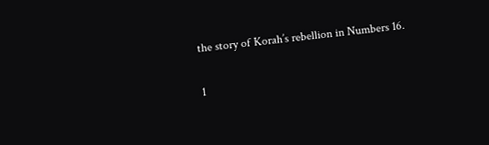the story of Korah’s rebellion in Numbers 16.

1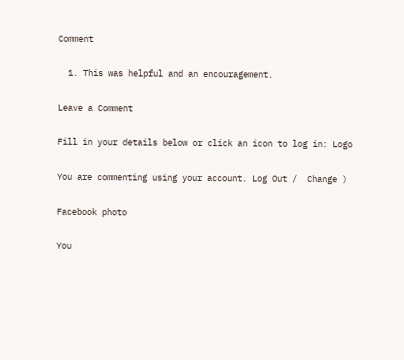Comment

  1. This was helpful and an encouragement.

Leave a Comment

Fill in your details below or click an icon to log in: Logo

You are commenting using your account. Log Out /  Change )

Facebook photo

You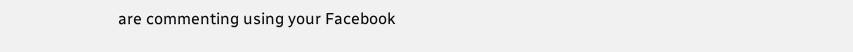are commenting using your Facebook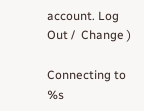account. Log Out /  Change )

Connecting to %s